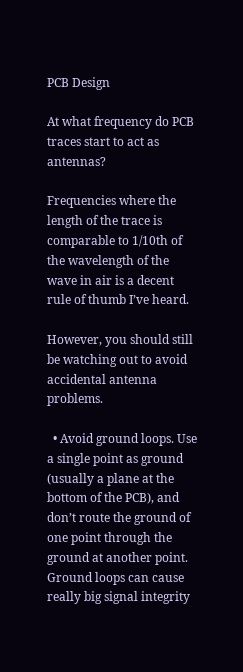PCB Design

At what frequency do PCB traces start to act as antennas?

Frequencies where the length of the trace is comparable to 1/10th of the wavelength of the wave in air is a decent rule of thumb I’ve heard.

However, you should still be watching out to avoid accidental antenna problems.

  • Avoid ground loops. Use a single point as ground (usually a plane at the bottom of the PCB), and don’t route the ground of one point through the ground at another point. Ground loops can cause really big signal integrity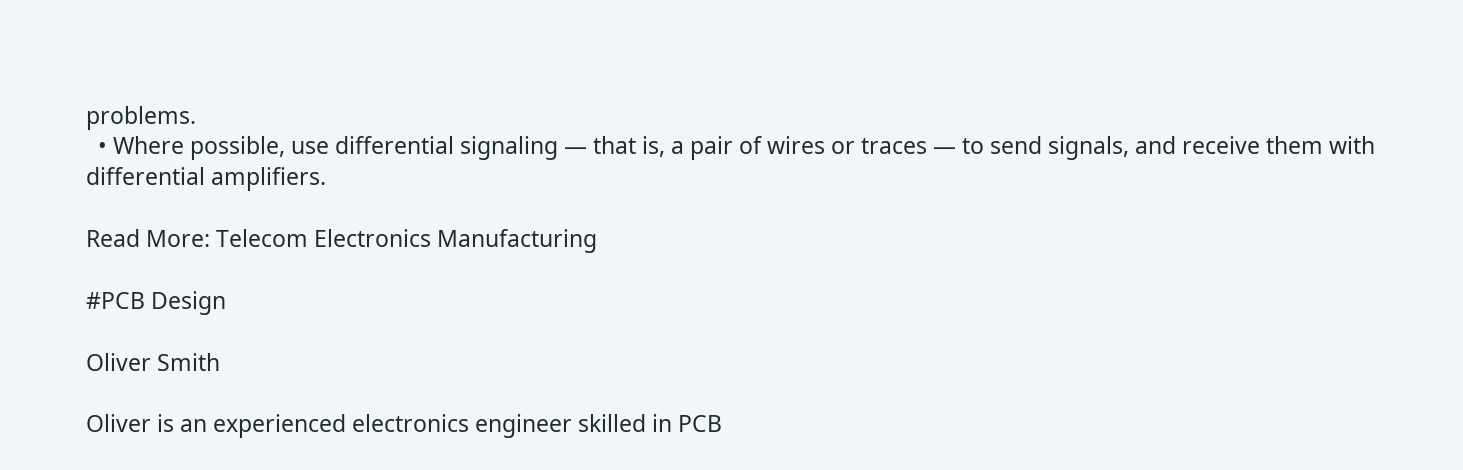problems.
  • Where possible, use differential signaling — that is, a pair of wires or traces — to send signals, and receive them with differential amplifiers.

Read More: Telecom Electronics Manufacturing

#PCB Design

Oliver Smith

Oliver is an experienced electronics engineer skilled in PCB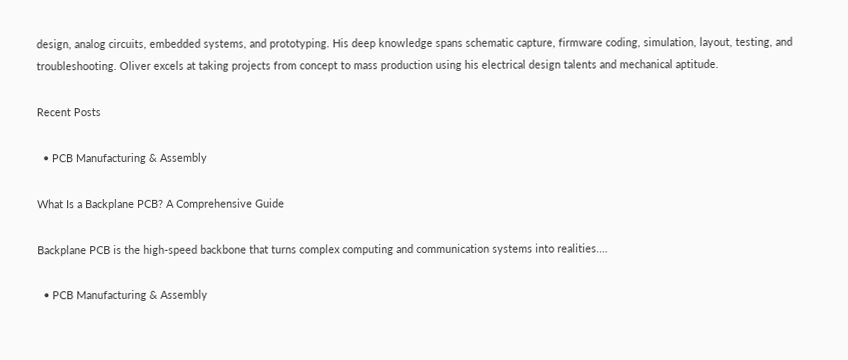design, analog circuits, embedded systems, and prototyping. His deep knowledge spans schematic capture, firmware coding, simulation, layout, testing, and troubleshooting. Oliver excels at taking projects from concept to mass production using his electrical design talents and mechanical aptitude.

Recent Posts

  • PCB Manufacturing & Assembly

What Is a Backplane PCB? A Comprehensive Guide

Backplane PCB is the high-speed backbone that turns complex computing and communication systems into realities.…

  • PCB Manufacturing & Assembly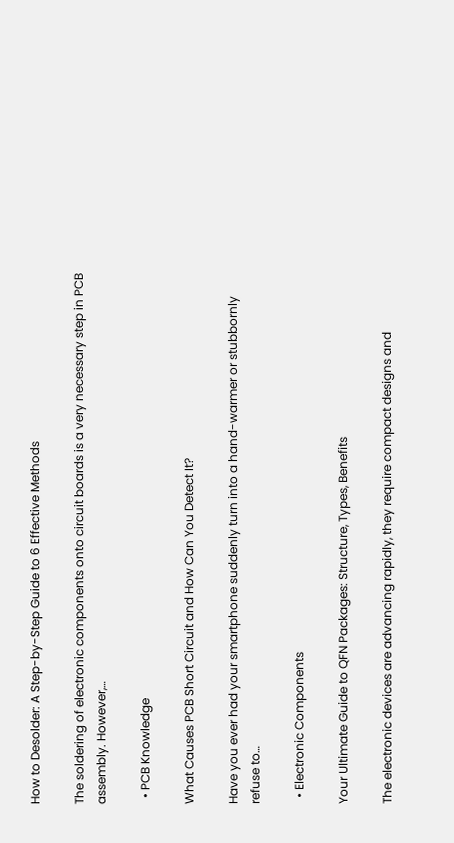How to Desolder: A Step-by-Step Guide to 6 Effective Methods

The soldering of electronic components onto circuit boards is a very necessary step in PCB assembly. However,…

  • PCB Knowledge

What Causes PCB Short Circuit and How Can You Detect It?

Have you ever had your smartphone suddenly turn into a hand-warmer or stubbornly refuse to…

  • Electronic Components

Your Ultimate Guide to QFN Packages: Structure, Types, Benefits

The electronic devices are advancing rapidly, they require compact designs and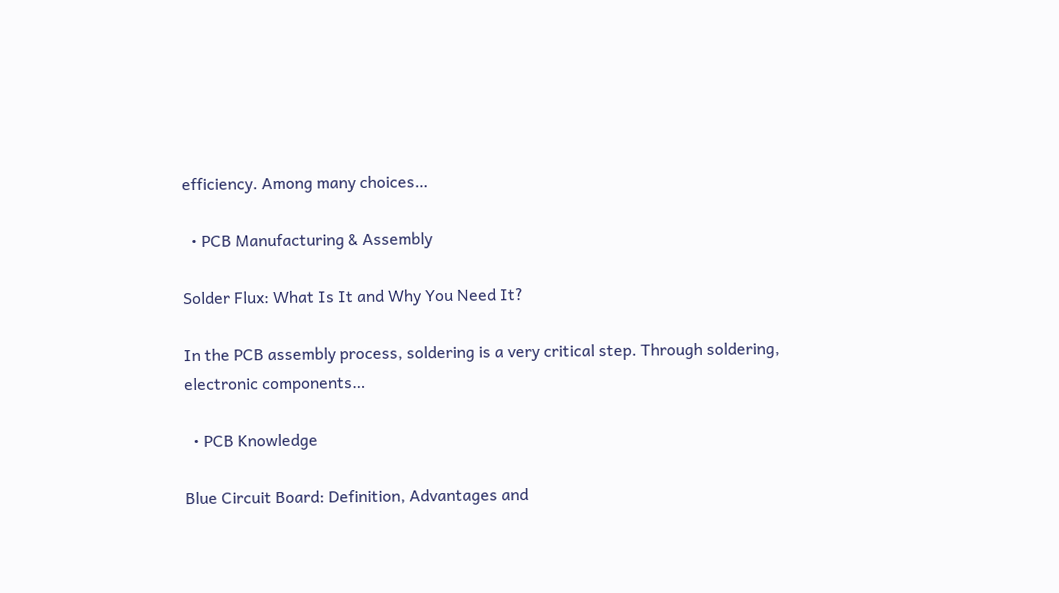efficiency. Among many choices…

  • PCB Manufacturing & Assembly

Solder Flux: What Is It and Why You Need It?

In the PCB assembly process, soldering is a very critical step. Through soldering, electronic components…

  • PCB Knowledge

Blue Circuit Board: Definition, Advantages and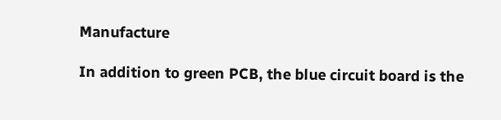Manufacture

In addition to green PCB, the blue circuit board is the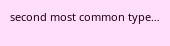second most common type…